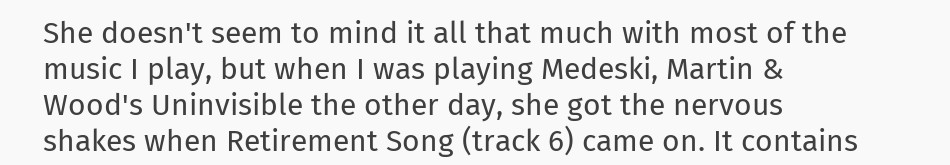She doesn't seem to mind it all that much with most of the music I play, but when I was playing Medeski, Martin & Wood's Uninvisible the other day, she got the nervous shakes when Retirement Song (track 6) came on. It contains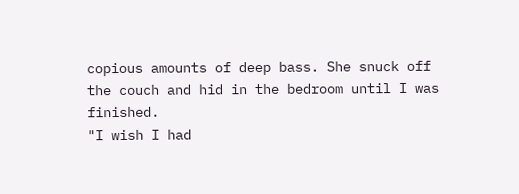copious amounts of deep bass. She snuck off the couch and hid in the bedroom until I was finished.
"I wish I had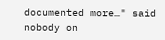documented more…" said nobody on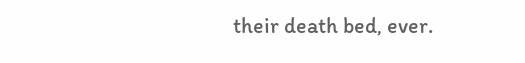their death bed, ever.